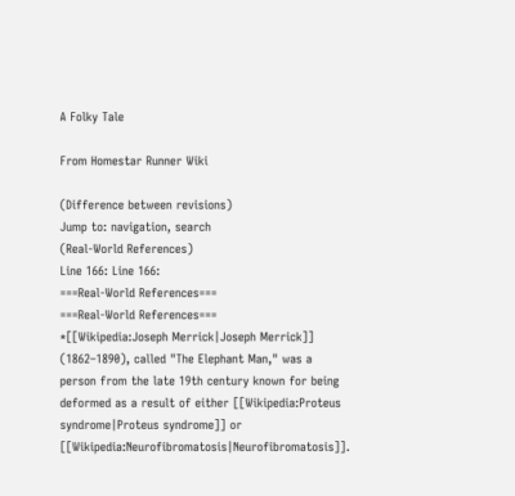A Folky Tale

From Homestar Runner Wiki

(Difference between revisions)
Jump to: navigation, search
(Real-World References)
Line 166: Line 166:
===Real-World References===
===Real-World References===
*[[Wikipedia:Joseph Merrick|Joseph Merrick]] (1862–1890), called "The Elephant Man," was a person from the late 19th century known for being deformed as a result of either [[Wikipedia:Proteus syndrome|Proteus syndrome]] or [[Wikipedia:Neurofibromatosis|Neurofibromatosis]].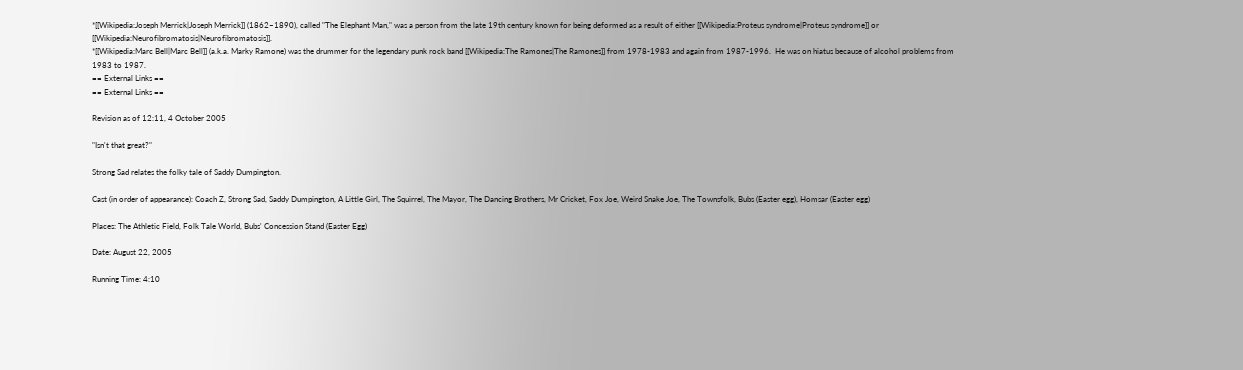*[[Wikipedia:Joseph Merrick|Joseph Merrick]] (1862–1890), called "The Elephant Man," was a person from the late 19th century known for being deformed as a result of either [[Wikipedia:Proteus syndrome|Proteus syndrome]] or [[Wikipedia:Neurofibromatosis|Neurofibromatosis]].
*[[Wikipedia:Marc Bell|Marc Bell]] (a.k.a. Marky Ramone) was the drummer for the legendary punk rock band [[Wikipedia:The Ramones|The Ramones]] from 1978-1983 and again from 1987-1996.  He was on hiatus because of alcohol problems from 1983 to 1987.
== External Links ==
== External Links ==

Revision as of 12:11, 4 October 2005

"Isn't that great?"

Strong Sad relates the folky tale of Saddy Dumpington.

Cast (in order of appearance): Coach Z, Strong Sad, Saddy Dumpington, A Little Girl, The Squirrel, The Mayor, The Dancing Brothers, Mr Cricket, Fox Joe, Weird Snake Joe, The Townsfolk, Bubs (Easter egg), Homsar (Easter egg)

Places: The Athletic Field, Folk Tale World, Bubs' Concession Stand (Easter Egg)

Date: August 22, 2005

Running Time: 4:10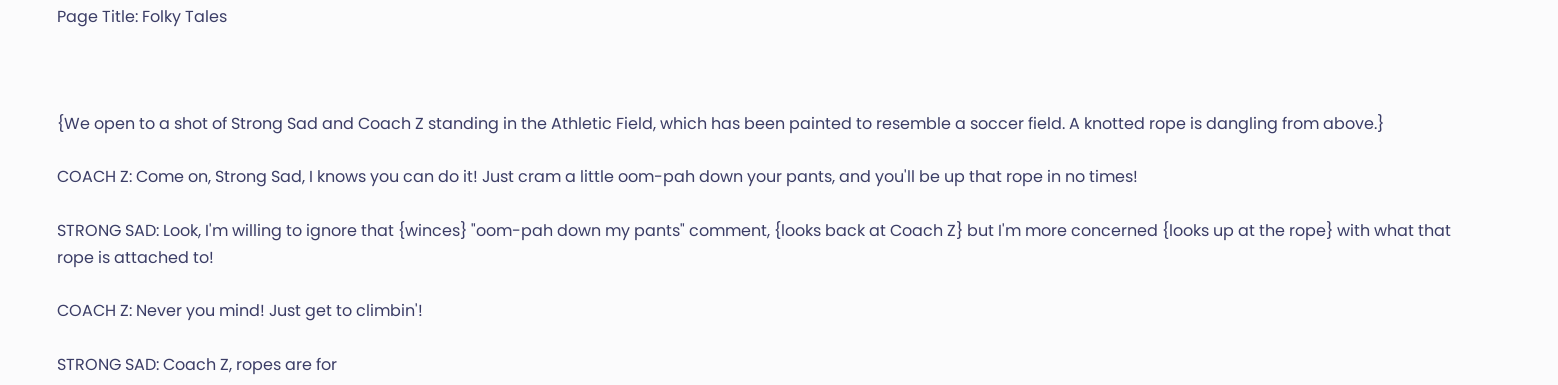Page Title: Folky Tales



{We open to a shot of Strong Sad and Coach Z standing in the Athletic Field, which has been painted to resemble a soccer field. A knotted rope is dangling from above.}

COACH Z: Come on, Strong Sad, I knows you can do it! Just cram a little oom-pah down your pants, and you'll be up that rope in no times!

STRONG SAD: Look, I'm willing to ignore that {winces} "oom-pah down my pants" comment, {looks back at Coach Z} but I'm more concerned {looks up at the rope} with what that rope is attached to!

COACH Z: Never you mind! Just get to climbin'!

STRONG SAD: Coach Z, ropes are for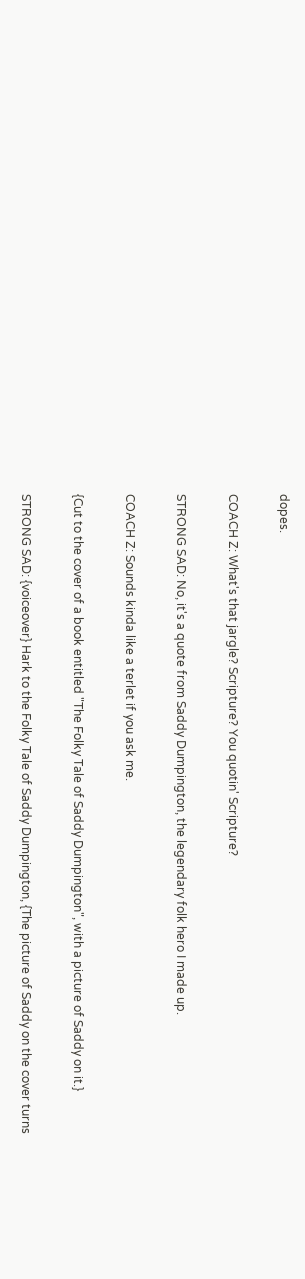dopes.

COACH Z: What's that jargle? Scripture? You quotin' Scripture?

STRONG SAD: No, it's a quote from Saddy Dumpington, the legendary folk hero I made up.

COACH Z: Sounds kinda like a terlet if you ask me.

{Cut to the cover of a book entitled "The Folky Tale of Saddy Dumpington", with a picture of Saddy on it.}

STRONG SAD: {voiceover} Hark to the Folky Tale of Saddy Dumpington, {The picture of Saddy on the cover turns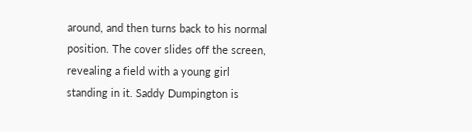around, and then turns back to his normal position. The cover slides off the screen, revealing a field with a young girl standing in it. Saddy Dumpington is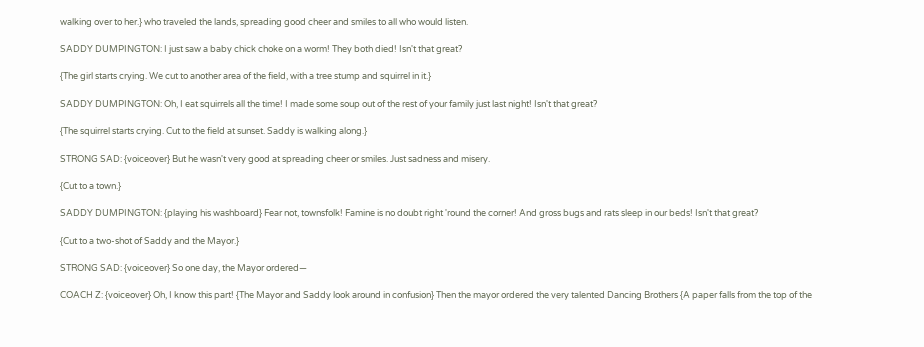walking over to her.} who traveled the lands, spreading good cheer and smiles to all who would listen.

SADDY DUMPINGTON: I just saw a baby chick choke on a worm! They both died! Isn't that great?

{The girl starts crying. We cut to another area of the field, with a tree stump and squirrel in it.}

SADDY DUMPINGTON: Oh, I eat squirrels all the time! I made some soup out of the rest of your family just last night! Isn't that great?

{The squirrel starts crying. Cut to the field at sunset. Saddy is walking along.}

STRONG SAD: {voiceover} But he wasn't very good at spreading cheer or smiles. Just sadness and misery.

{Cut to a town.}

SADDY DUMPINGTON: {playing his washboard} Fear not, townsfolk! Famine is no doubt right 'round the corner! And gross bugs and rats sleep in our beds! Isn't that great?

{Cut to a two-shot of Saddy and the Mayor.}

STRONG SAD: {voiceover} So one day, the Mayor ordered—

COACH Z: {voiceover} Oh, I know this part! {The Mayor and Saddy look around in confusion} Then the mayor ordered the very talented Dancing Brothers {A paper falls from the top of the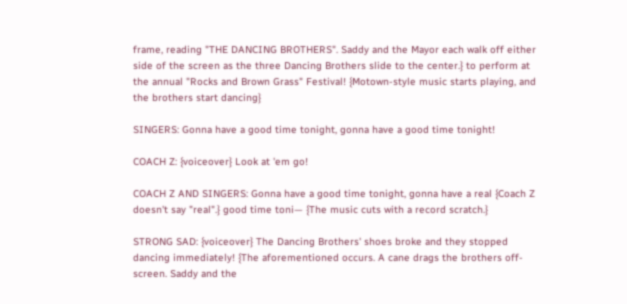frame, reading "THE DANCING BROTHERS". Saddy and the Mayor each walk off either side of the screen as the three Dancing Brothers slide to the center.} to perform at the annual "Rocks and Brown Grass" Festival! {Motown-style music starts playing, and the brothers start dancing}

SINGERS: Gonna have a good time tonight, gonna have a good time tonight!

COACH Z: {voiceover} Look at 'em go!

COACH Z AND SINGERS: Gonna have a good time tonight, gonna have a real {Coach Z doesn't say "real".} good time toni— {The music cuts with a record scratch.}

STRONG SAD: {voiceover} The Dancing Brothers' shoes broke and they stopped dancing immediately! {The aforementioned occurs. A cane drags the brothers off-screen. Saddy and the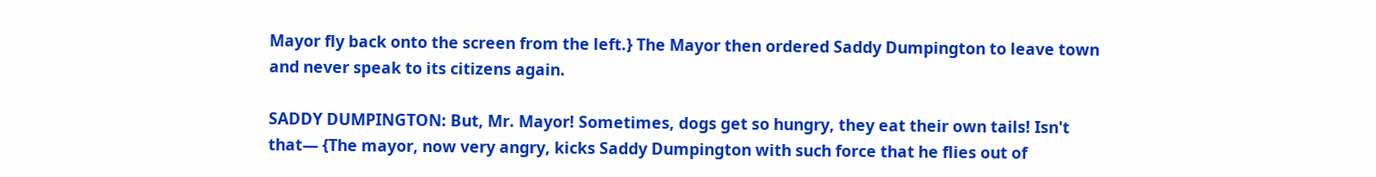Mayor fly back onto the screen from the left.} The Mayor then ordered Saddy Dumpington to leave town and never speak to its citizens again.

SADDY DUMPINGTON: But, Mr. Mayor! Sometimes, dogs get so hungry, they eat their own tails! Isn't that— {The mayor, now very angry, kicks Saddy Dumpington with such force that he flies out of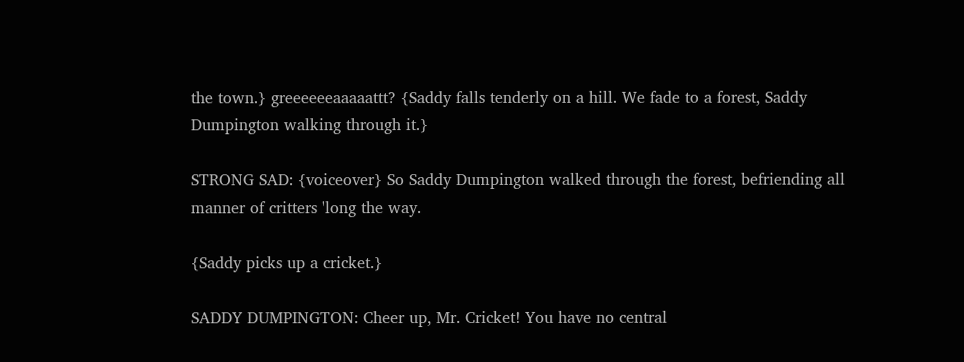the town.} greeeeeeaaaaattt? {Saddy falls tenderly on a hill. We fade to a forest, Saddy Dumpington walking through it.}

STRONG SAD: {voiceover} So Saddy Dumpington walked through the forest, befriending all manner of critters 'long the way.

{Saddy picks up a cricket.}

SADDY DUMPINGTON: Cheer up, Mr. Cricket! You have no central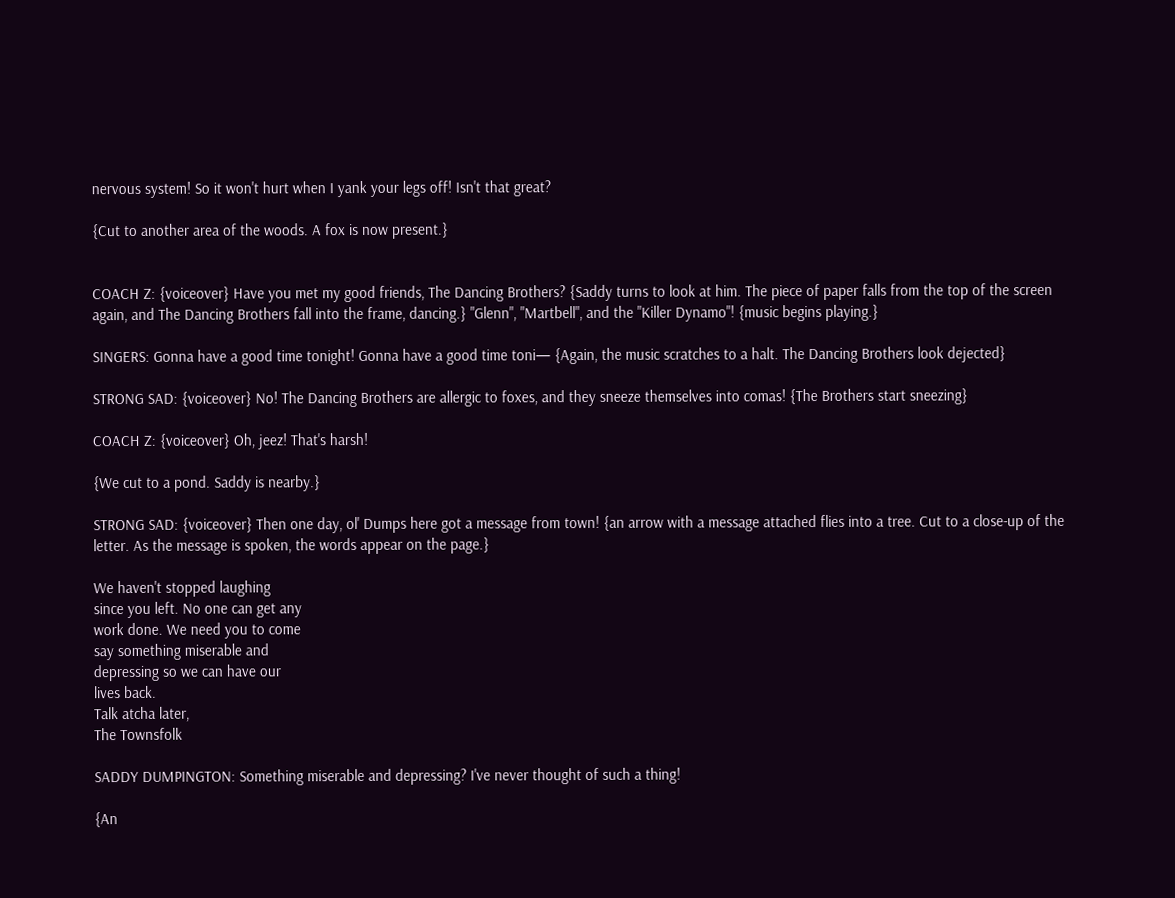nervous system! So it won't hurt when I yank your legs off! Isn't that great?

{Cut to another area of the woods. A fox is now present.}


COACH Z: {voiceover} Have you met my good friends, The Dancing Brothers? {Saddy turns to look at him. The piece of paper falls from the top of the screen again, and The Dancing Brothers fall into the frame, dancing.} "Glenn", "Martbell", and the "Killer Dynamo"! {music begins playing.}

SINGERS: Gonna have a good time tonight! Gonna have a good time toni— {Again, the music scratches to a halt. The Dancing Brothers look dejected}

STRONG SAD: {voiceover} No! The Dancing Brothers are allergic to foxes, and they sneeze themselves into comas! {The Brothers start sneezing}

COACH Z: {voiceover} Oh, jeez! That's harsh!

{We cut to a pond. Saddy is nearby.}

STRONG SAD: {voiceover} Then one day, ol' Dumps here got a message from town! {an arrow with a message attached flies into a tree. Cut to a close-up of the letter. As the message is spoken, the words appear on the page.}

We haven't stopped laughing
since you left. No one can get any
work done. We need you to come
say something miserable and
depressing so we can have our
lives back.
Talk atcha later,
The Townsfolk

SADDY DUMPINGTON: Something miserable and depressing? I've never thought of such a thing!

{An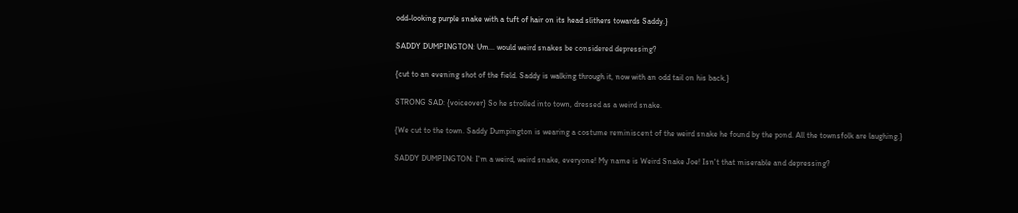odd-looking purple snake with a tuft of hair on its head slithers towards Saddy.}

SADDY DUMPINGTON: Um... would weird snakes be considered depressing?

{cut to an evening shot of the field. Saddy is walking through it, now with an odd tail on his back.}

STRONG SAD: {voiceover} So he strolled into town, dressed as a weird snake.

{We cut to the town. Saddy Dumpington is wearing a costume reminiscent of the weird snake he found by the pond. All the townsfolk are laughing.}

SADDY DUMPINGTON: I'm a weird, weird snake, everyone! My name is Weird Snake Joe! Isn't that miserable and depressing?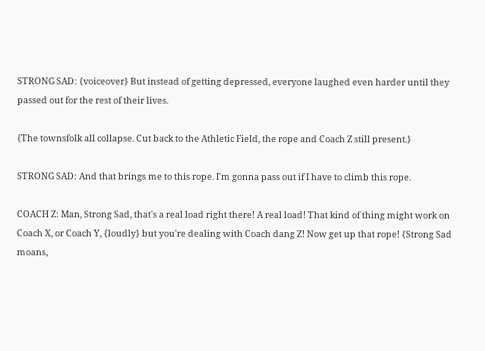STRONG SAD: {voiceover} But instead of getting depressed, everyone laughed even harder until they passed out for the rest of their lives.

{The townsfolk all collapse. Cut back to the Athletic Field, the rope and Coach Z still present.}

STRONG SAD: And that brings me to this rope. I'm gonna pass out if I have to climb this rope.

COACH Z: Man, Strong Sad, that's a real load right there! A real load! That kind of thing might work on Coach X, or Coach Y, {loudly} but you're dealing with Coach dang Z! Now get up that rope! {Strong Sad moans,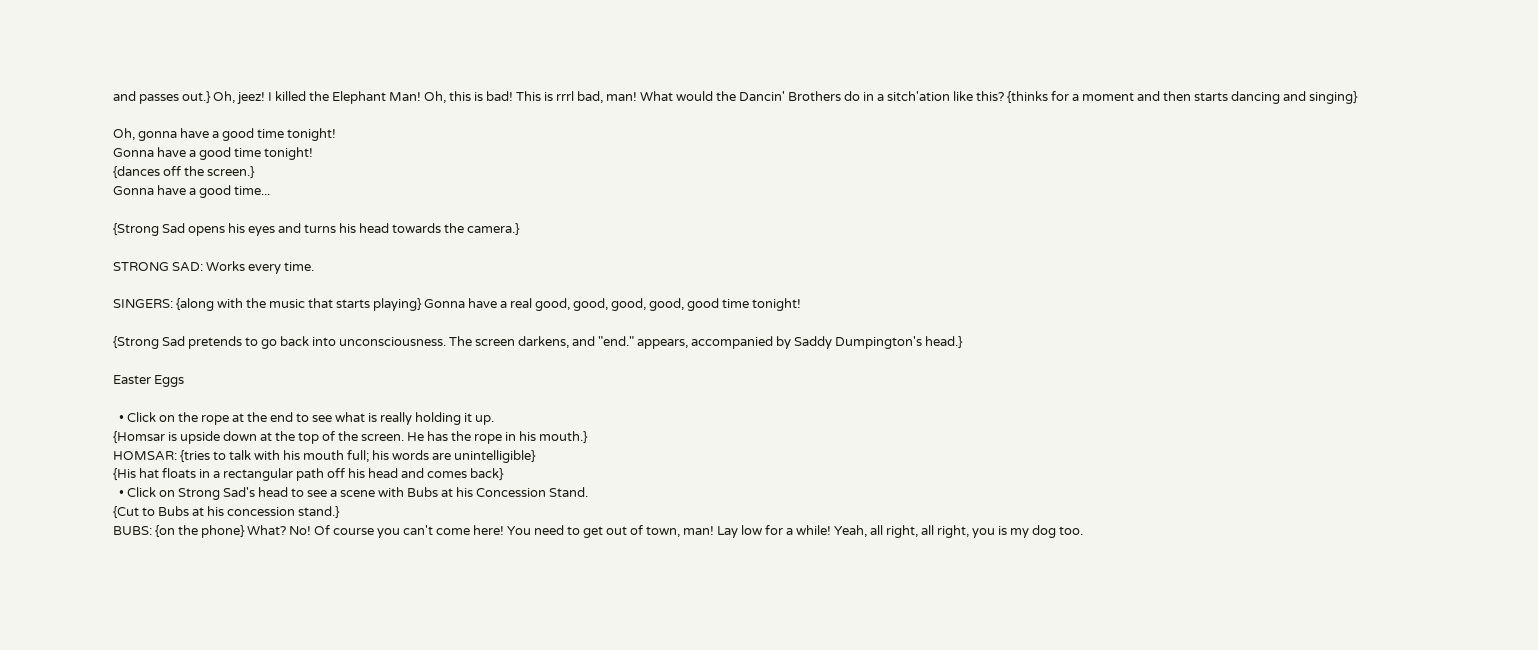and passes out.} Oh, jeez! I killed the Elephant Man! Oh, this is bad! This is rrrl bad, man! What would the Dancin' Brothers do in a sitch'ation like this? {thinks for a moment and then starts dancing and singing}

Oh, gonna have a good time tonight!
Gonna have a good time tonight!
{dances off the screen.}
Gonna have a good time...

{Strong Sad opens his eyes and turns his head towards the camera.}

STRONG SAD: Works every time.

SINGERS: {along with the music that starts playing} Gonna have a real good, good, good, good, good time tonight!

{Strong Sad pretends to go back into unconsciousness. The screen darkens, and "end." appears, accompanied by Saddy Dumpington's head.}

Easter Eggs

  • Click on the rope at the end to see what is really holding it up.
{Homsar is upside down at the top of the screen. He has the rope in his mouth.}
HOMSAR: {tries to talk with his mouth full; his words are unintelligible}
{His hat floats in a rectangular path off his head and comes back}
  • Click on Strong Sad's head to see a scene with Bubs at his Concession Stand.
{Cut to Bubs at his concession stand.}
BUBS: {on the phone} What? No! Of course you can't come here! You need to get out of town, man! Lay low for a while! Yeah, all right, all right, you is my dog too.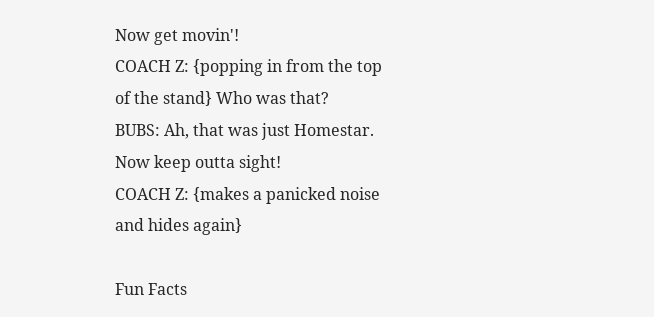Now get movin'!
COACH Z: {popping in from the top of the stand} Who was that?
BUBS: Ah, that was just Homestar. Now keep outta sight!
COACH Z: {makes a panicked noise and hides again}

Fun Facts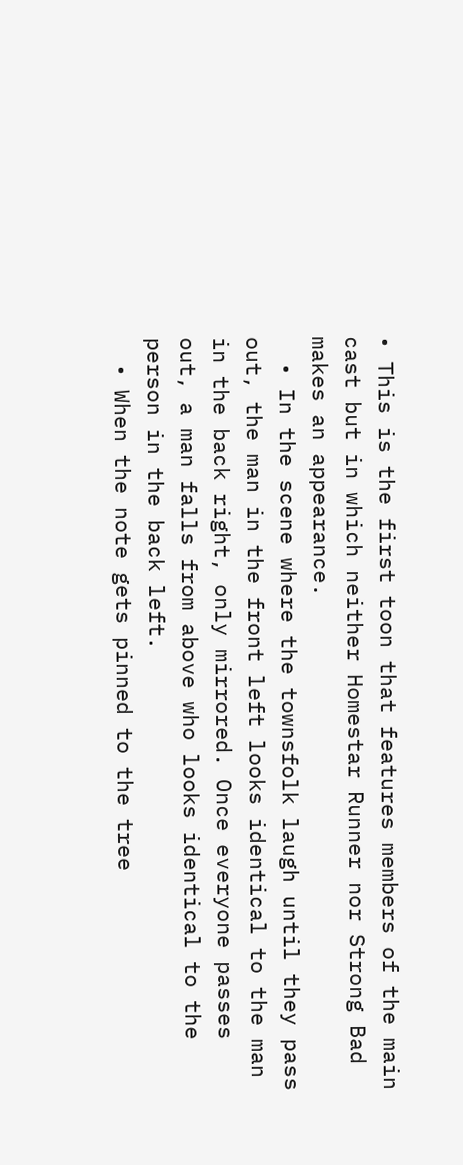• This is the first toon that features members of the main cast but in which neither Homestar Runner nor Strong Bad makes an appearance.
  • In the scene where the townsfolk laugh until they pass out, the man in the front left looks identical to the man in the back right, only mirrored. Once everyone passes out, a man falls from above who looks identical to the person in the back left.
  • When the note gets pinned to the tree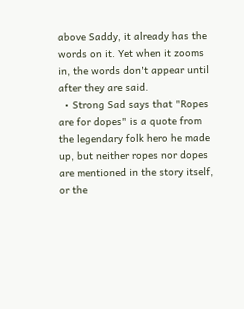above Saddy, it already has the words on it. Yet when it zooms in, the words don't appear until after they are said.
  • Strong Sad says that "Ropes are for dopes" is a quote from the legendary folk hero he made up, but neither ropes nor dopes are mentioned in the story itself, or the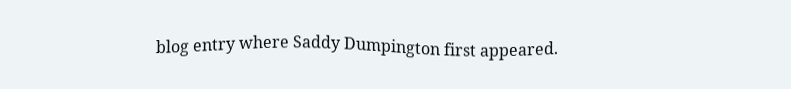blog entry where Saddy Dumpington first appeared.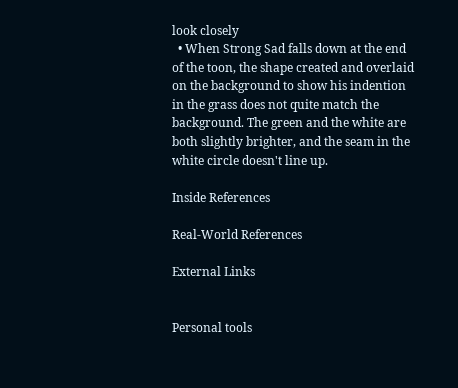look closely
  • When Strong Sad falls down at the end of the toon, the shape created and overlaid on the background to show his indention in the grass does not quite match the background. The green and the white are both slightly brighter, and the seam in the white circle doesn't line up.

Inside References

Real-World References

External Links


Personal tools